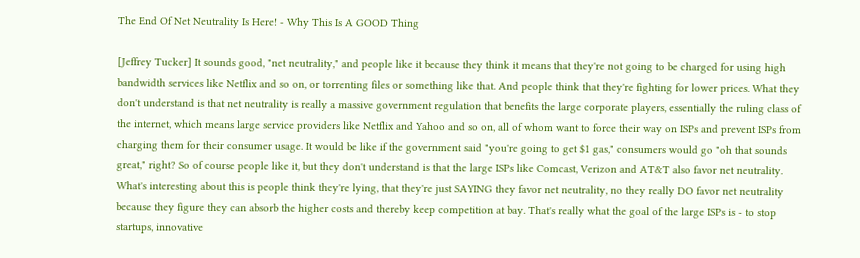The End Of Net Neutrality Is Here! - Why This Is A GOOD Thing

[Jeffrey Tucker] It sounds good, "net neutrality," and people like it because they think it means that they're not going to be charged for using high bandwidth services like Netflix and so on, or torrenting files or something like that. And people think that they're fighting for lower prices. What they don't understand is that net neutrality is really a massive government regulation that benefits the large corporate players, essentially the ruling class of the internet, which means large service providers like Netflix and Yahoo and so on, all of whom want to force their way on ISPs and prevent ISPs from charging them for their consumer usage. It would be like if the government said "you're going to get $1 gas," consumers would go "oh that sounds great," right? So of course people like it, but they don't understand is that the large ISPs like Comcast, Verizon and AT&T also favor net neutrality. What's interesting about this is people think they're lying, that they're just SAYING they favor net neutrality, no they really DO favor net neutrality because they figure they can absorb the higher costs and thereby keep competition at bay. That's really what the goal of the large ISPs is - to stop startups, innovative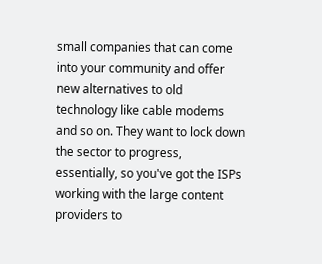small companies that can come into your community and offer new alternatives to old technology like cable modems and so on. They want to lock down the sector to progress, essentially, so you've got the ISPs working with the large content providers to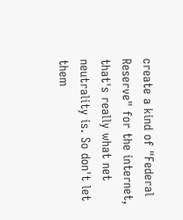create a kind of "Federal Reserve" for the internet, that's really what net neutrality is. So don't let them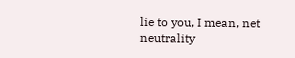lie to you, I mean, net neutrality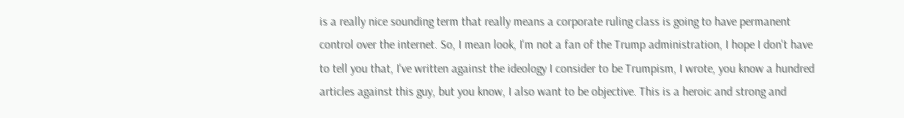is a really nice sounding term that really means a corporate ruling class is going to have permanent control over the internet. So, I mean look, I'm not a fan of the Trump administration, I hope I don't have to tell you that, I've written against the ideology I consider to be Trumpism, I wrote, you know a hundred articles against this guy, but you know, I also want to be objective. This is a heroic and strong and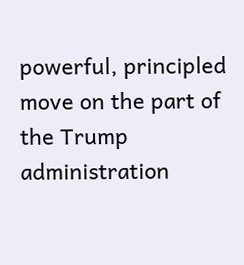powerful, principled move on the part of the Trump administration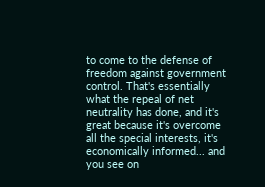to come to the defense of freedom against government control. That's essentially what the repeal of net neutrality has done, and it's great because it's overcome all the special interests, it's economically informed... and you see on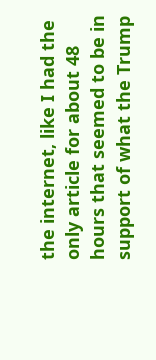the internet, like I had the only article for about 48 hours that seemed to be in support of what the Trump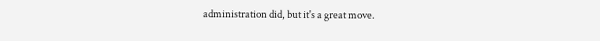administration did, but it's a great move.